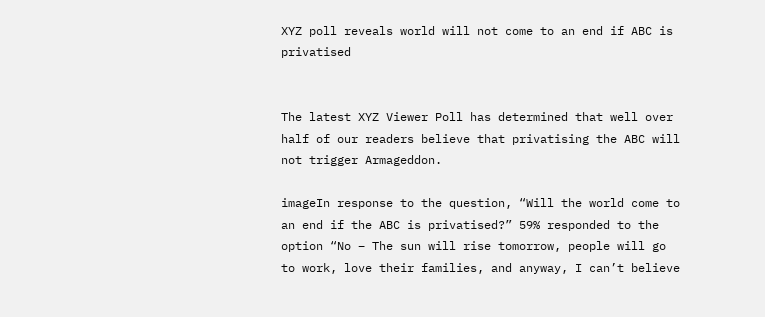XYZ poll reveals world will not come to an end if ABC is privatised


The latest XYZ Viewer Poll has determined that well over half of our readers believe that privatising the ABC will not trigger Armageddon.

imageIn response to the question, “Will the world come to an end if the ABC is privatised?” 59% responded to the option “No – The sun will rise tomorrow, people will go to work, love their families, and anyway, I can’t believe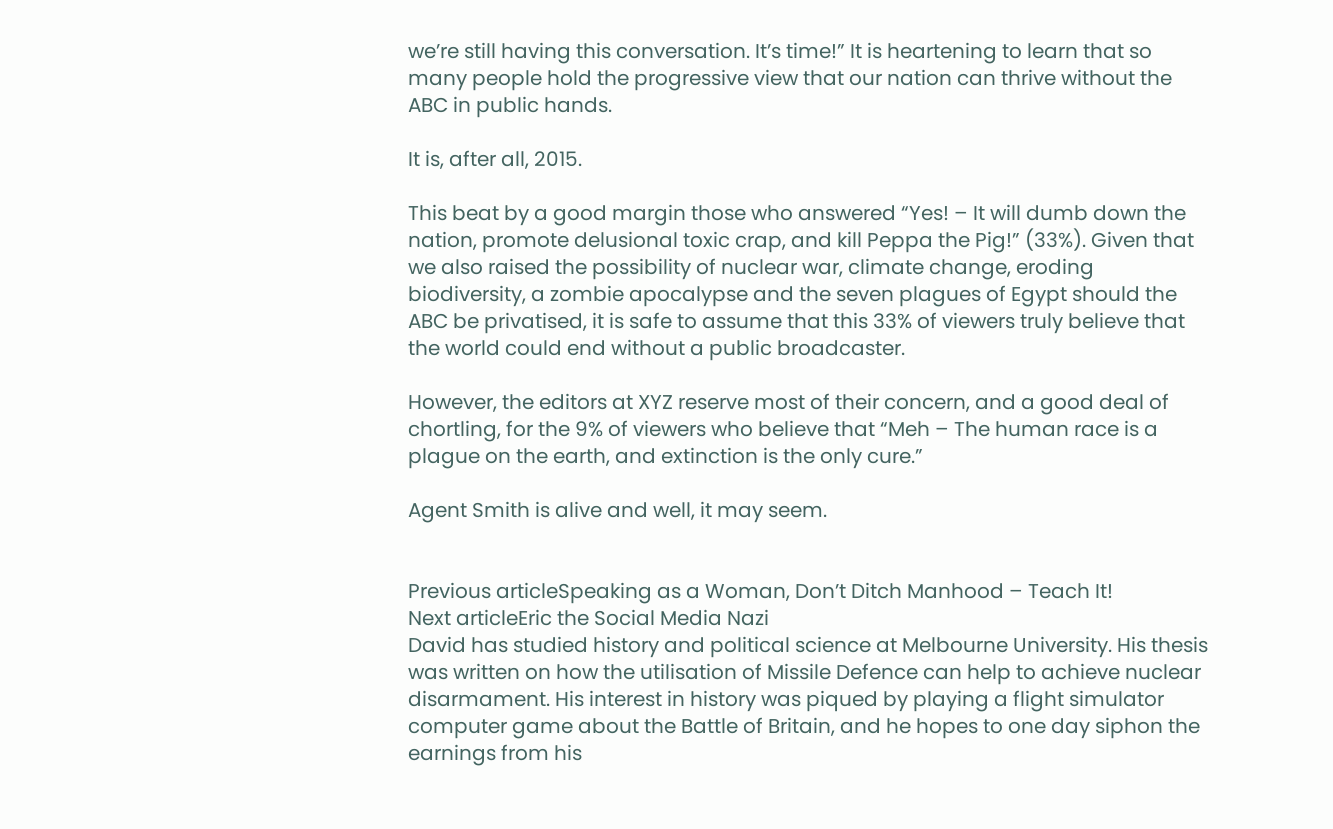we’re still having this conversation. It’s time!” It is heartening to learn that so many people hold the progressive view that our nation can thrive without the ABC in public hands.

It is, after all, 2015.

This beat by a good margin those who answered “Yes! – It will dumb down the nation, promote delusional toxic crap, and kill Peppa the Pig!” (33%). Given that we also raised the possibility of nuclear war, climate change, eroding biodiversity, a zombie apocalypse and the seven plagues of Egypt should the ABC be privatised, it is safe to assume that this 33% of viewers truly believe that the world could end without a public broadcaster.

However, the editors at XYZ reserve most of their concern, and a good deal of chortling, for the 9% of viewers who believe that “Meh – The human race is a plague on the earth, and extinction is the only cure.”

Agent Smith is alive and well, it may seem.


Previous articleSpeaking as a Woman, Don’t Ditch Manhood – Teach It!
Next articleEric the Social Media Nazi
David has studied history and political science at Melbourne University. His thesis was written on how the utilisation of Missile Defence can help to achieve nuclear disarmament. His interest in history was piqued by playing a flight simulator computer game about the Battle of Britain, and he hopes to one day siphon the earnings from his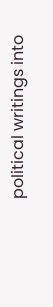political writings into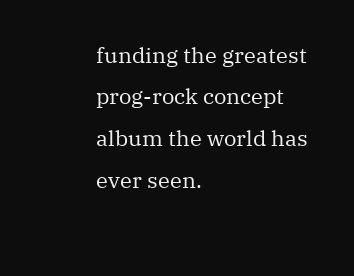funding the greatest prog-rock concept album the world has ever seen.